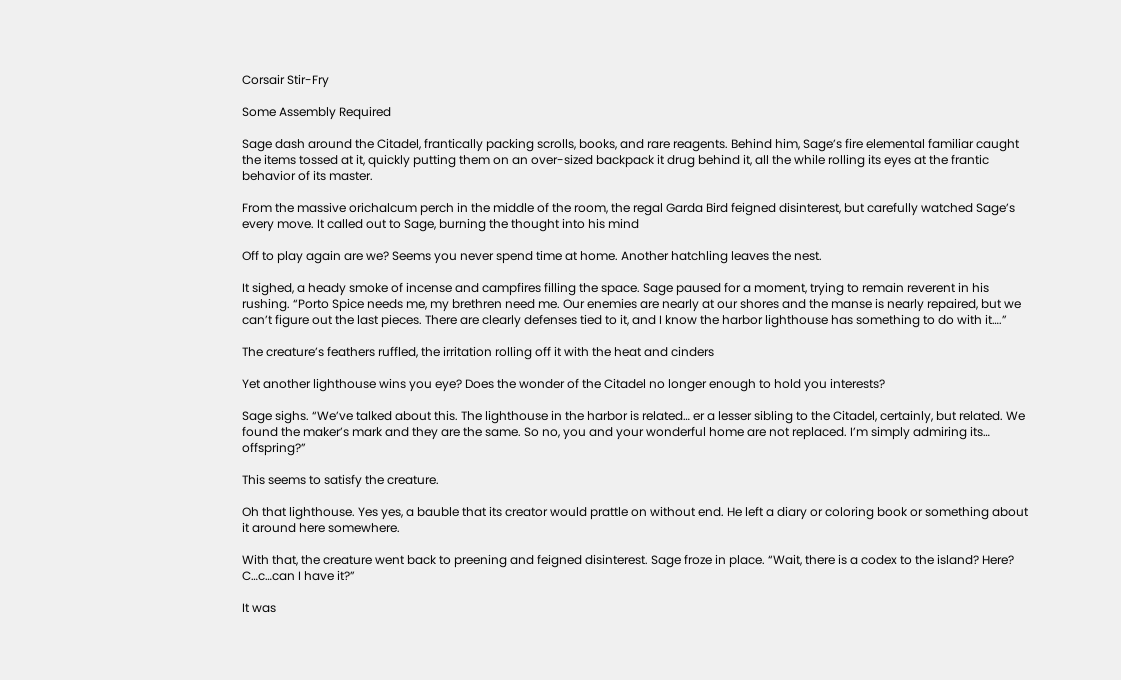Corsair Stir-Fry

Some Assembly Required

Sage dash around the Citadel, frantically packing scrolls, books, and rare reagents. Behind him, Sage’s fire elemental familiar caught the items tossed at it, quickly putting them on an over-sized backpack it drug behind it, all the while rolling its eyes at the frantic behavior of its master.

From the massive orichalcum perch in the middle of the room, the regal Garda Bird feigned disinterest, but carefully watched Sage’s every move. It called out to Sage, burning the thought into his mind

Off to play again are we? Seems you never spend time at home. Another hatchling leaves the nest.

It sighed, a heady smoke of incense and campfires filling the space. Sage paused for a moment, trying to remain reverent in his rushing. “Porto Spice needs me, my brethren need me. Our enemies are nearly at our shores and the manse is nearly repaired, but we can’t figure out the last pieces. There are clearly defenses tied to it, and I know the harbor lighthouse has something to do with it….”

The creature’s feathers ruffled, the irritation rolling off it with the heat and cinders

Yet another lighthouse wins you eye? Does the wonder of the Citadel no longer enough to hold you interests?

Sage sighs. “We’ve talked about this. The lighthouse in the harbor is related… er a lesser sibling to the Citadel, certainly, but related. We found the maker’s mark and they are the same. So no, you and your wonderful home are not replaced. I’m simply admiring its… offspring?”

This seems to satisfy the creature.

Oh that lighthouse. Yes yes, a bauble that its creator would prattle on without end. He left a diary or coloring book or something about it around here somewhere.

With that, the creature went back to preening and feigned disinterest. Sage froze in place. “Wait, there is a codex to the island? Here? C…c…can I have it?”

It was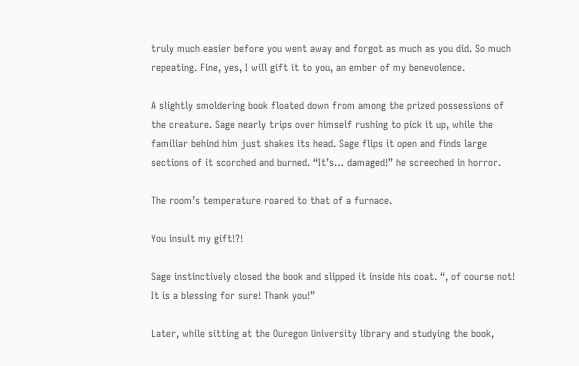truly much easier before you went away and forgot as much as you did. So much repeating. Fine, yes, I will gift it to you, an ember of my benevolence.

A slightly smoldering book floated down from among the prized possessions of the creature. Sage nearly trips over himself rushing to pick it up, while the familiar behind him just shakes its head. Sage flips it open and finds large sections of it scorched and burned. “It’s… damaged!” he screeched in horror.

The room’s temperature roared to that of a furnace.

You insult my gift!?!

Sage instinctively closed the book and slipped it inside his coat. “, of course not! It is a blessing for sure! Thank you!”

Later, while sitting at the Ouregon University library and studying the book,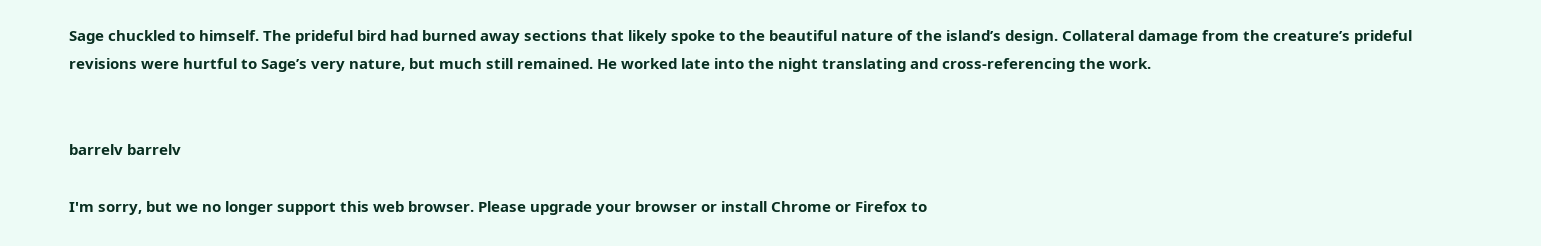Sage chuckled to himself. The prideful bird had burned away sections that likely spoke to the beautiful nature of the island’s design. Collateral damage from the creature’s prideful revisions were hurtful to Sage’s very nature, but much still remained. He worked late into the night translating and cross-referencing the work.


barrelv barrelv

I'm sorry, but we no longer support this web browser. Please upgrade your browser or install Chrome or Firefox to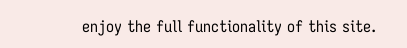enjoy the full functionality of this site.